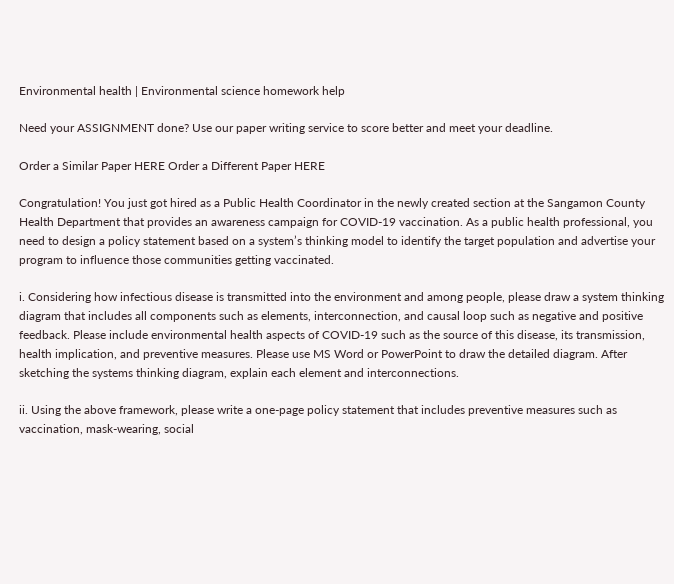Environmental health | Environmental science homework help

Need your ASSIGNMENT done? Use our paper writing service to score better and meet your deadline.

Order a Similar Paper HERE Order a Different Paper HERE

Congratulation! You just got hired as a Public Health Coordinator in the newly created section at the Sangamon County Health Department that provides an awareness campaign for COVID-19 vaccination. As a public health professional, you need to design a policy statement based on a system’s thinking model to identify the target population and advertise your program to influence those communities getting vaccinated.

i. Considering how infectious disease is transmitted into the environment and among people, please draw a system thinking diagram that includes all components such as elements, interconnection, and causal loop such as negative and positive feedback. Please include environmental health aspects of COVID-19 such as the source of this disease, its transmission, health implication, and preventive measures. Please use MS Word or PowerPoint to draw the detailed diagram. After sketching the systems thinking diagram, explain each element and interconnections.

ii. Using the above framework, please write a one-page policy statement that includes preventive measures such as vaccination, mask-wearing, social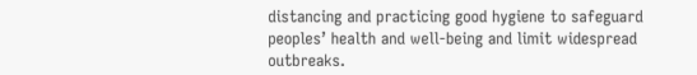distancing and practicing good hygiene to safeguard peoples’ health and well-being and limit widespread outbreaks.